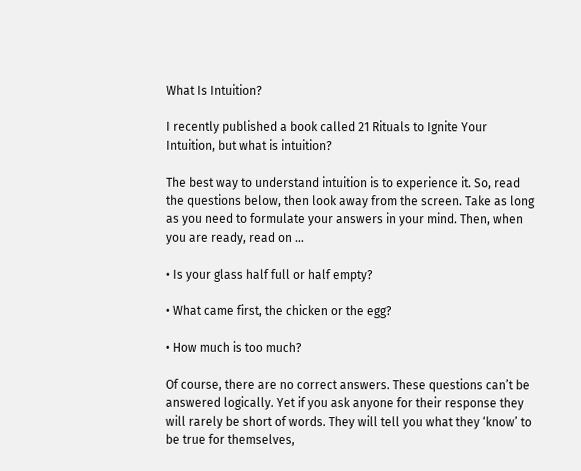What Is Intuition?

I recently published a book called 21 Rituals to Ignite Your Intuition, but what is intuition?

The best way to understand intuition is to experience it. So, read the questions below, then look away from the screen. Take as long as you need to formulate your answers in your mind. Then, when you are ready, read on …

• Is your glass half full or half empty?

• What came first, the chicken or the egg?

• How much is too much?

Of course, there are no correct answers. These questions can’t be answered logically. Yet if you ask anyone for their response they will rarely be short of words. They will tell you what they ‘know’ to be true for themselves,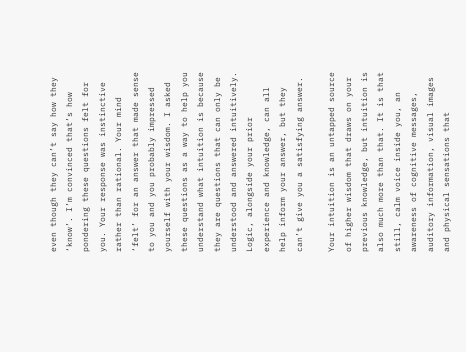even though they can’t say how they ‘know’. I’m convinced that’s how pondering these questions felt for you. Your response was instinctive rather than rational. Your mind ‘felt’ for an answer that made sense to you and you probably impressed yourself with your wisdom. I asked these questions as a way to help you understand what intuition is because they are questions that can only be understood and answered intuitively. Logic, alongside your prior experience and knowledge, can all help inform your answer, but they can’t give you a satisfying answer.

Your intuition is an untapped source of higher wisdom that draws on your previous knowledge, but intuition is also much more than that. It is that still, calm voice inside you, an awareness of cognitive messages, auditory information, visual images and physical sensations that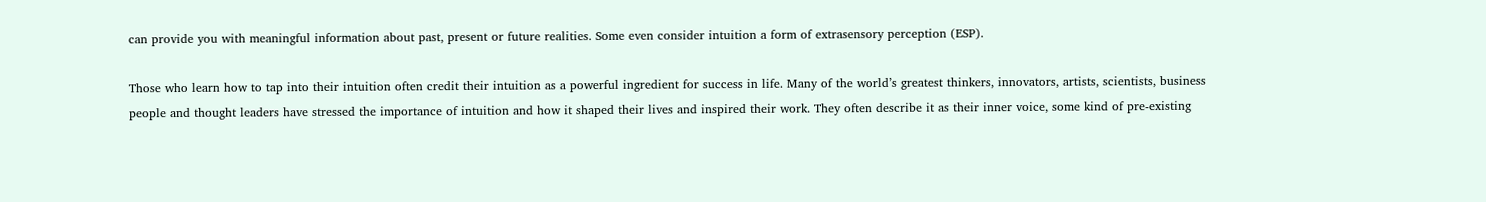can provide you with meaningful information about past, present or future realities. Some even consider intuition a form of extrasensory perception (ESP).

Those who learn how to tap into their intuition often credit their intuition as a powerful ingredient for success in life. Many of the world’s greatest thinkers, innovators, artists, scientists, business people and thought leaders have stressed the importance of intuition and how it shaped their lives and inspired their work. They often describe it as their inner voice, some kind of pre-existing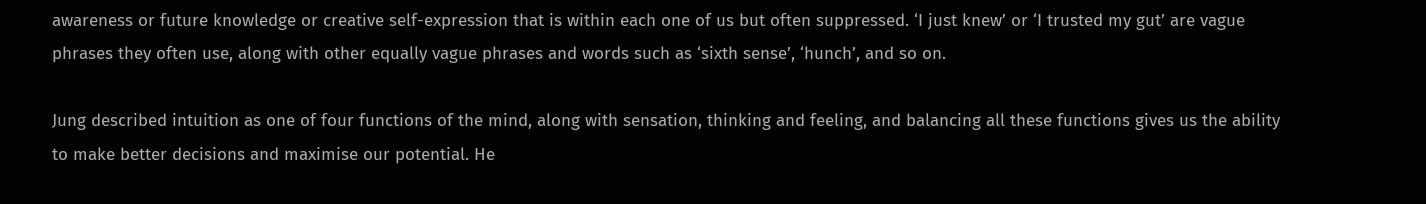awareness or future knowledge or creative self-expression that is within each one of us but often suppressed. ‘I just knew’ or ‘I trusted my gut’ are vague phrases they often use, along with other equally vague phrases and words such as ‘sixth sense’, ‘hunch’, and so on.

Jung described intuition as one of four functions of the mind, along with sensation, thinking and feeling, and balancing all these functions gives us the ability to make better decisions and maximise our potential. He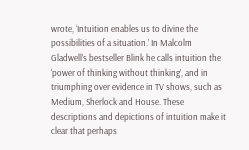wrote, ‘Intuition enables us to divine the possibilities of a situation.’ In Malcolm Gladwell’s bestseller Blink he calls intuition the ‘power of thinking without thinking’, and in triumphing over evidence in TV shows, such as Medium, Sherlock and House. These descriptions and depictions of intuition make it clear that perhaps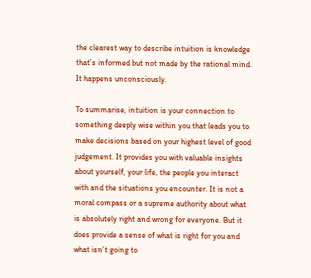the clearest way to describe intuition is knowledge that’s informed but not made by the rational mind. It happens unconsciously.

To summarise, intuition is your connection to something deeply wise within you that leads you to make decisions based on your highest level of good judgement. It provides you with valuable insights about yourself, your life, the people you interact with and the situations you encounter. It is not a moral compass or a supreme authority about what is absolutely right and wrong for everyone. But it does provide a sense of what is right for you and what isn’t going to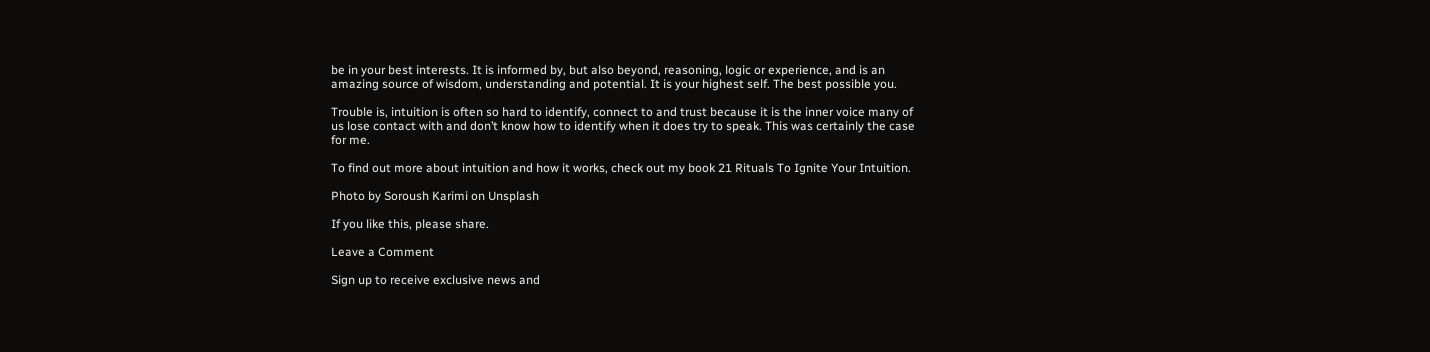be in your best interests. It is informed by, but also beyond, reasoning, logic or experience, and is an amazing source of wisdom, understanding and potential. It is your highest self. The best possible you.

Trouble is, intuition is often so hard to identify, connect to and trust because it is the inner voice many of us lose contact with and don’t know how to identify when it does try to speak. This was certainly the case for me.

To find out more about intuition and how it works, check out my book 21 Rituals To Ignite Your Intuition.

Photo by Soroush Karimi on Unsplash

If you like this, please share.

Leave a Comment

Sign up to receive exclusive news and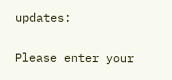updates:

Please enter your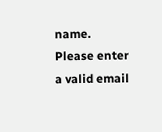name.
Please enter a valid email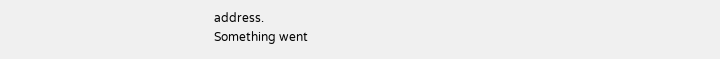address.
Something went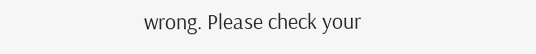wrong. Please check your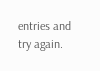entries and try again.